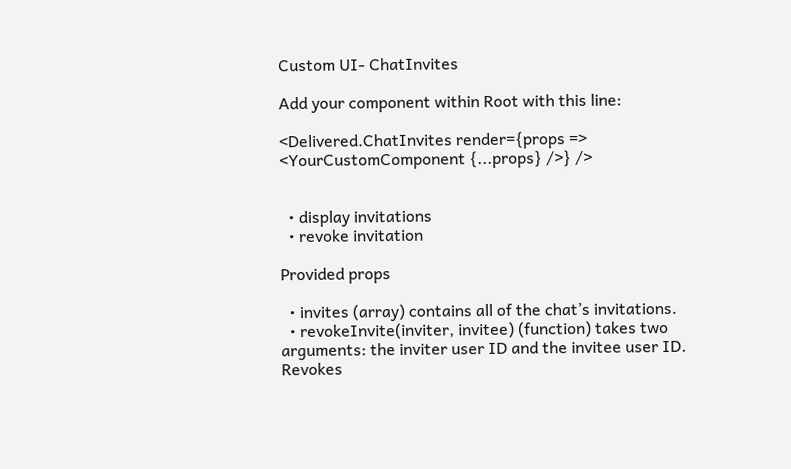Custom UI- ChatInvites

Add your component within Root with this line:

<Delivered.ChatInvites render={props => <YourCustomComponent {...props} />} />


  • display invitations
  • revoke invitation

Provided props

  • invites (array) contains all of the chat’s invitations.
  • revokeInvite(inviter, invitee) (function) takes two arguments: the inviter user ID and the invitee user ID. Revokes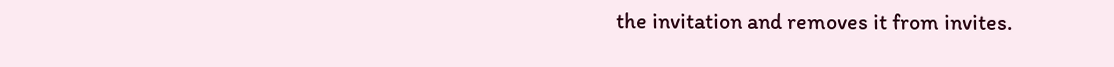the invitation and removes it from invites.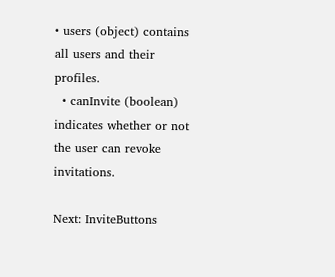• users (object) contains all users and their profiles.
  • canInvite (boolean) indicates whether or not the user can revoke invitations.

Next: InviteButtons